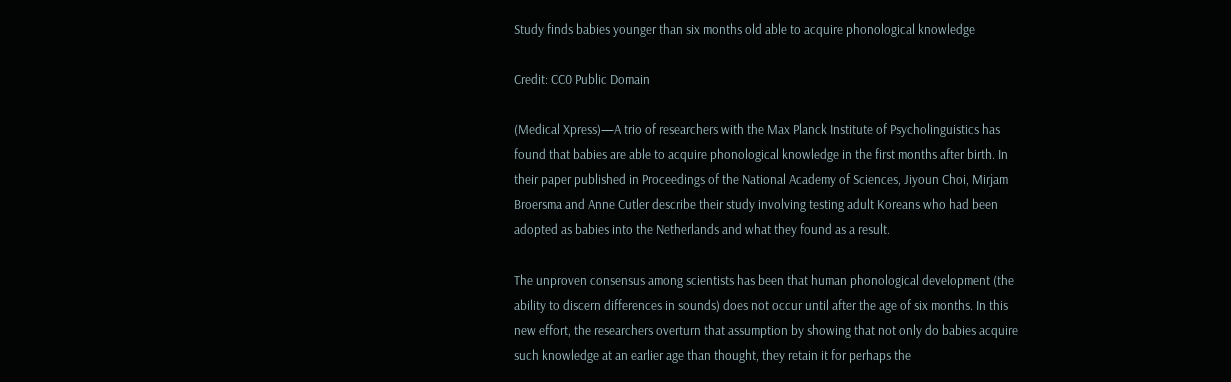Study finds babies younger than six months old able to acquire phonological knowledge

Credit: CC0 Public Domain

(Medical Xpress)—A trio of researchers with the Max Planck Institute of Psycholinguistics has found that babies are able to acquire phonological knowledge in the first months after birth. In their paper published in Proceedings of the National Academy of Sciences, Jiyoun Choi, Mirjam Broersma and Anne Cutler describe their study involving testing adult Koreans who had been adopted as babies into the Netherlands and what they found as a result.

The unproven consensus among scientists has been that human phonological development (the ability to discern differences in sounds) does not occur until after the age of six months. In this new effort, the researchers overturn that assumption by showing that not only do babies acquire such knowledge at an earlier age than thought, they retain it for perhaps the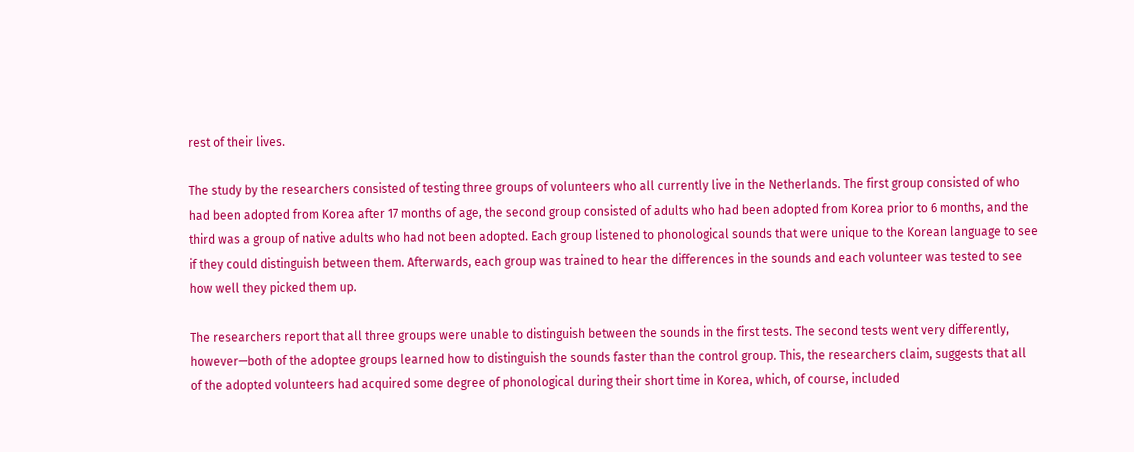rest of their lives.

The study by the researchers consisted of testing three groups of volunteers who all currently live in the Netherlands. The first group consisted of who had been adopted from Korea after 17 months of age, the second group consisted of adults who had been adopted from Korea prior to 6 months, and the third was a group of native adults who had not been adopted. Each group listened to phonological sounds that were unique to the Korean language to see if they could distinguish between them. Afterwards, each group was trained to hear the differences in the sounds and each volunteer was tested to see how well they picked them up.

The researchers report that all three groups were unable to distinguish between the sounds in the first tests. The second tests went very differently, however—both of the adoptee groups learned how to distinguish the sounds faster than the control group. This, the researchers claim, suggests that all of the adopted volunteers had acquired some degree of phonological during their short time in Korea, which, of course, included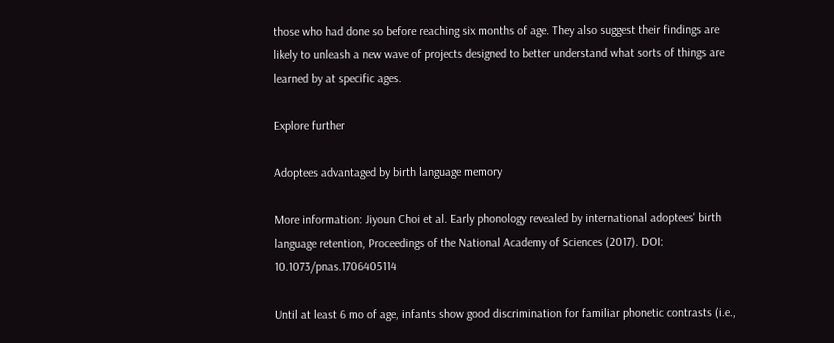those who had done so before reaching six months of age. They also suggest their findings are likely to unleash a new wave of projects designed to better understand what sorts of things are learned by at specific ages.

Explore further

Adoptees advantaged by birth language memory

More information: Jiyoun Choi et al. Early phonology revealed by international adoptees' birth language retention, Proceedings of the National Academy of Sciences (2017). DOI: 10.1073/pnas.1706405114

Until at least 6 mo of age, infants show good discrimination for familiar phonetic contrasts (i.e.,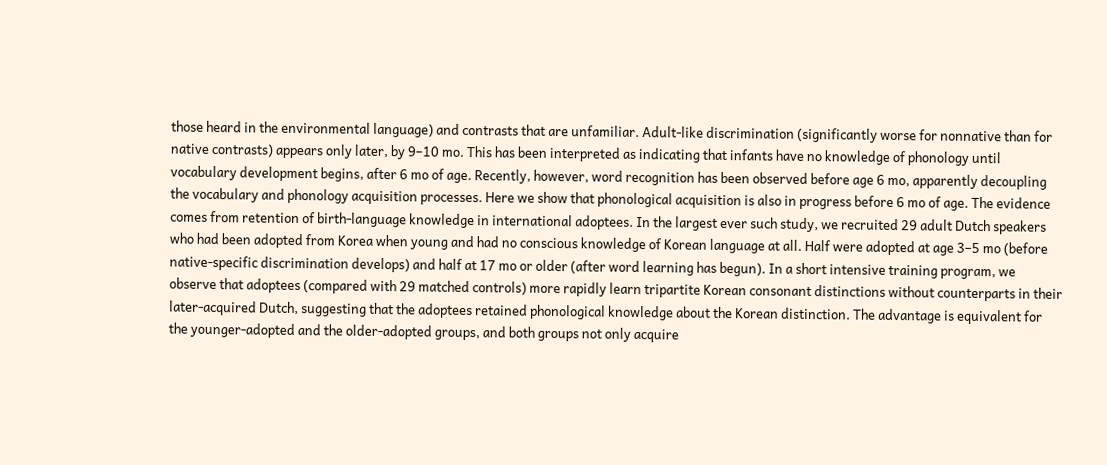those heard in the environmental language) and contrasts that are unfamiliar. Adult-like discrimination (significantly worse for nonnative than for native contrasts) appears only later, by 9–10 mo. This has been interpreted as indicating that infants have no knowledge of phonology until vocabulary development begins, after 6 mo of age. Recently, however, word recognition has been observed before age 6 mo, apparently decoupling the vocabulary and phonology acquisition processes. Here we show that phonological acquisition is also in progress before 6 mo of age. The evidence comes from retention of birth-language knowledge in international adoptees. In the largest ever such study, we recruited 29 adult Dutch speakers who had been adopted from Korea when young and had no conscious knowledge of Korean language at all. Half were adopted at age 3–5 mo (before native-specific discrimination develops) and half at 17 mo or older (after word learning has begun). In a short intensive training program, we observe that adoptees (compared with 29 matched controls) more rapidly learn tripartite Korean consonant distinctions without counterparts in their later-acquired Dutch, suggesting that the adoptees retained phonological knowledge about the Korean distinction. The advantage is equivalent for the younger-adopted and the older-adopted groups, and both groups not only acquire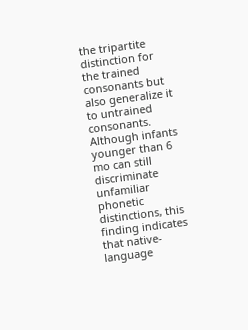the tripartite distinction for the trained consonants but also generalize it to untrained consonants. Although infants younger than 6 mo can still discriminate unfamiliar phonetic distinctions, this finding indicates that native-language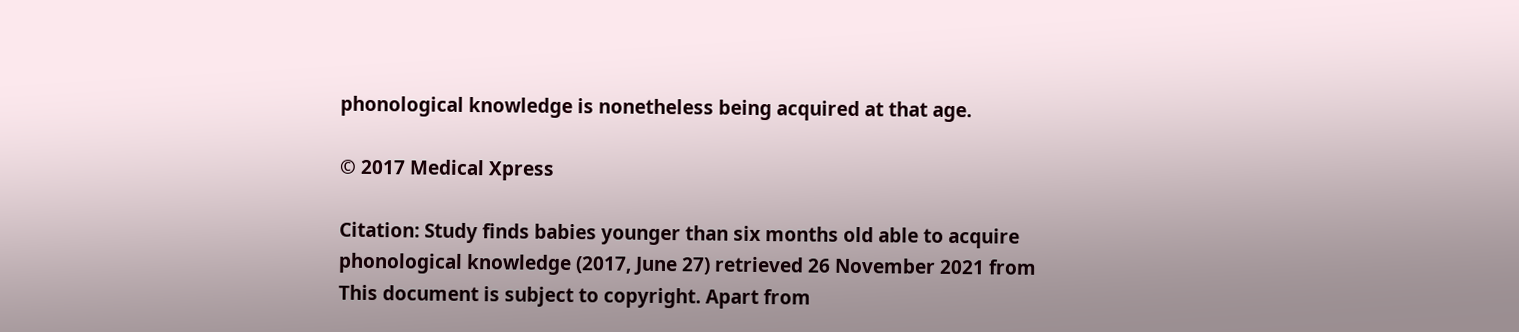phonological knowledge is nonetheless being acquired at that age.

© 2017 Medical Xpress

Citation: Study finds babies younger than six months old able to acquire phonological knowledge (2017, June 27) retrieved 26 November 2021 from
This document is subject to copyright. Apart from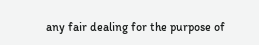any fair dealing for the purpose of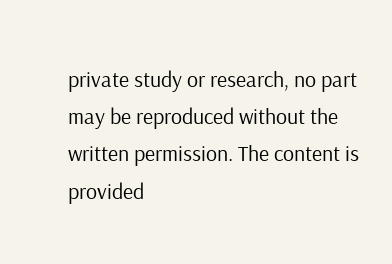private study or research, no part may be reproduced without the written permission. The content is provided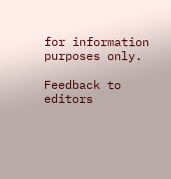for information purposes only.

Feedback to editors